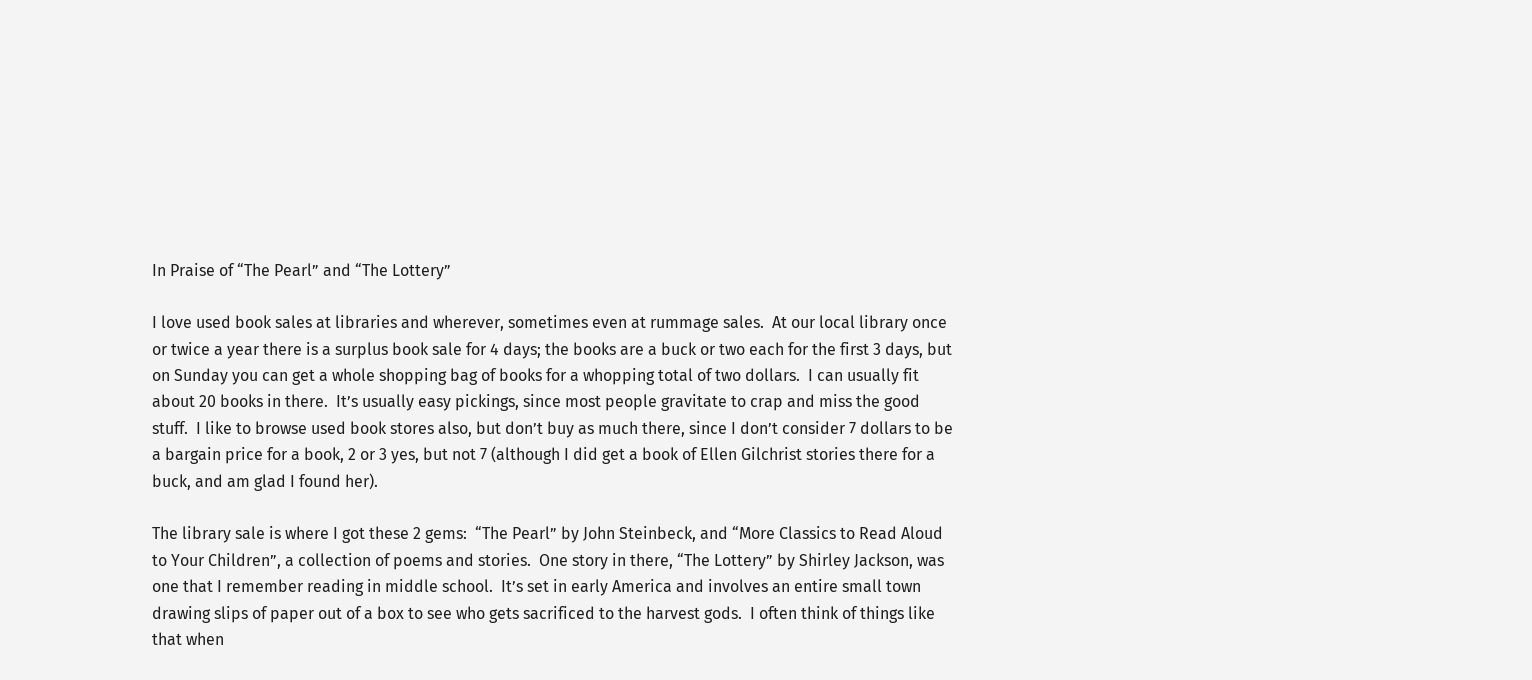In Praise of “The Pearl” and “The Lottery”

I love used book sales at libraries and wherever, sometimes even at rummage sales.  At our local library once or twice a year there is a surplus book sale for 4 days; the books are a buck or two each for the first 3 days, but on Sunday you can get a whole shopping bag of books for a whopping total of two dollars.  I can usually fit about 20 books in there.  It’s usually easy pickings, since most people gravitate to crap and miss the good stuff.  I like to browse used book stores also, but don’t buy as much there, since I don’t consider 7 dollars to be a bargain price for a book, 2 or 3 yes, but not 7 (although I did get a book of Ellen Gilchrist stories there for a buck, and am glad I found her).

The library sale is where I got these 2 gems:  “The Pearl” by John Steinbeck, and “More Classics to Read Aloud to Your Children”, a collection of poems and stories.  One story in there, “The Lottery” by Shirley Jackson, was one that I remember reading in middle school.  It’s set in early America and involves an entire small town drawing slips of paper out of a box to see who gets sacrificed to the harvest gods.  I often think of things like that when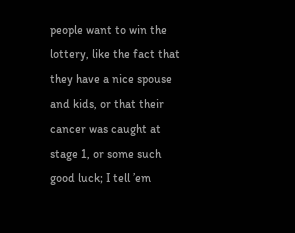people want to win the lottery, like the fact that they have a nice spouse and kids, or that their cancer was caught at stage 1, or some such good luck; I tell ’em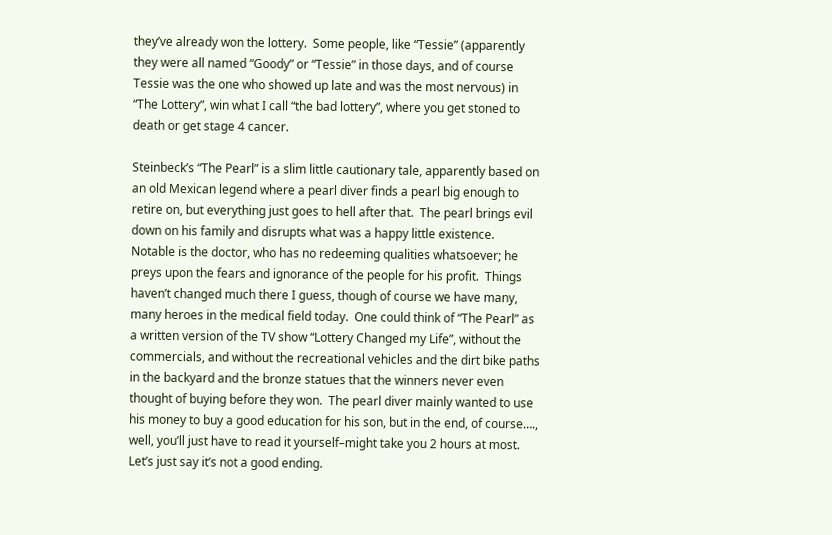they’ve already won the lottery.  Some people, like “Tessie” (apparently they were all named “Goody” or “Tessie” in those days, and of course Tessie was the one who showed up late and was the most nervous) in “The Lottery”, win what I call “the bad lottery”, where you get stoned to death or get stage 4 cancer.

Steinbeck’s “The Pearl” is a slim little cautionary tale, apparently based on an old Mexican legend where a pearl diver finds a pearl big enough to retire on, but everything just goes to hell after that.  The pearl brings evil down on his family and disrupts what was a happy little existence.  Notable is the doctor, who has no redeeming qualities whatsoever; he preys upon the fears and ignorance of the people for his profit.  Things haven’t changed much there I guess, though of course we have many, many heroes in the medical field today.  One could think of “The Pearl” as a written version of the TV show “Lottery Changed my Life”, without the commercials, and without the recreational vehicles and the dirt bike paths in the backyard and the bronze statues that the winners never even thought of buying before they won.  The pearl diver mainly wanted to use his money to buy a good education for his son, but in the end, of course…., well, you’ll just have to read it yourself–might take you 2 hours at most.  Let’s just say it’s not a good ending.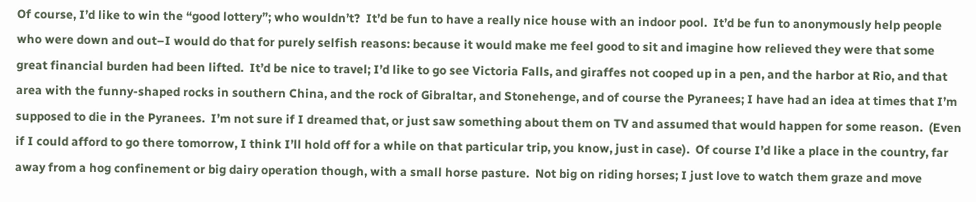Of course, I’d like to win the “good lottery”; who wouldn’t?  It’d be fun to have a really nice house with an indoor pool.  It’d be fun to anonymously help people who were down and out–I would do that for purely selfish reasons: because it would make me feel good to sit and imagine how relieved they were that some great financial burden had been lifted.  It’d be nice to travel; I’d like to go see Victoria Falls, and giraffes not cooped up in a pen, and the harbor at Rio, and that area with the funny-shaped rocks in southern China, and the rock of Gibraltar, and Stonehenge, and of course the Pyranees; I have had an idea at times that I’m supposed to die in the Pyranees.  I’m not sure if I dreamed that, or just saw something about them on TV and assumed that would happen for some reason.  (Even if I could afford to go there tomorrow, I think I’ll hold off for a while on that particular trip, you know, just in case).  Of course I’d like a place in the country, far away from a hog confinement or big dairy operation though, with a small horse pasture.  Not big on riding horses; I just love to watch them graze and move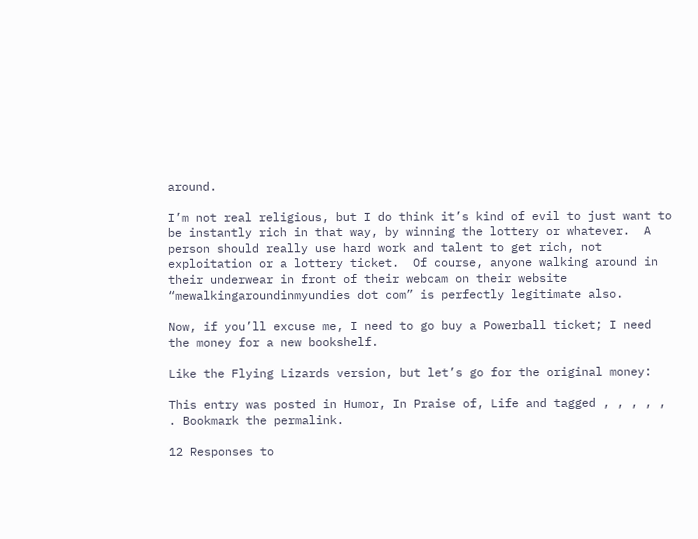around.

I’m not real religious, but I do think it’s kind of evil to just want to be instantly rich in that way, by winning the lottery or whatever.  A person should really use hard work and talent to get rich, not exploitation or a lottery ticket.  Of course, anyone walking around in their underwear in front of their webcam on their website “mewalkingaroundinmyundies dot com” is perfectly legitimate also.

Now, if you’ll excuse me, I need to go buy a Powerball ticket; I need the money for a new bookshelf.

Like the Flying Lizards version, but let’s go for the original money:

This entry was posted in Humor, In Praise of, Life and tagged , , , , , . Bookmark the permalink.

12 Responses to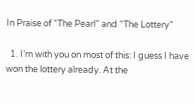In Praise of “The Pearl” and “The Lottery”

  1. I’m with you on most of this: I guess I have won the lottery already. At the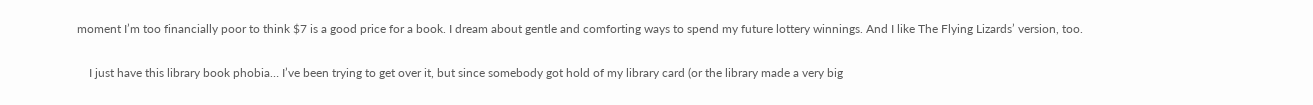moment I’m too financially poor to think $7 is a good price for a book. I dream about gentle and comforting ways to spend my future lottery winnings. And I like The Flying Lizards’ version, too.

    I just have this library book phobia… I’ve been trying to get over it, but since somebody got hold of my library card (or the library made a very big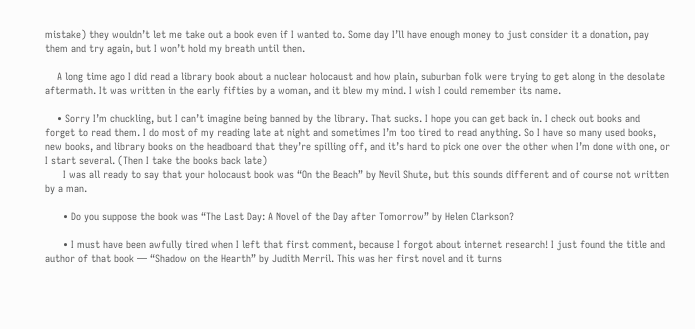mistake) they wouldn’t let me take out a book even if I wanted to. Some day I’ll have enough money to just consider it a donation, pay them and try again, but I won’t hold my breath until then.

    A long time ago I did read a library book about a nuclear holocaust and how plain, suburban folk were trying to get along in the desolate aftermath. It was written in the early fifties by a woman, and it blew my mind. I wish I could remember its name.

    • Sorry I’m chuckling, but I can’t imagine being banned by the library. That sucks. I hope you can get back in. I check out books and forget to read them. I do most of my reading late at night and sometimes I’m too tired to read anything. So I have so many used books, new books, and library books on the headboard that they’re spilling off, and it’s hard to pick one over the other when I’m done with one, or I start several. (Then I take the books back late)
      I was all ready to say that your holocaust book was “On the Beach” by Nevil Shute, but this sounds different and of course not written by a man.

      • Do you suppose the book was “The Last Day: A Novel of the Day after Tomorrow” by Helen Clarkson?

      • I must have been awfully tired when I left that first comment, because I forgot about internet research! I just found the title and author of that book — “Shadow on the Hearth” by Judith Merril. This was her first novel and it turns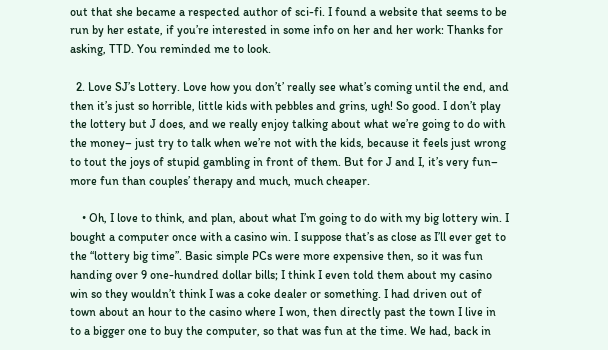out that she became a respected author of sci-fi. I found a website that seems to be run by her estate, if you’re interested in some info on her and her work: Thanks for asking, TTD. You reminded me to look.

  2. Love SJ’s Lottery. Love how you don’t’ really see what’s coming until the end, and then it’s just so horrible, little kids with pebbles and grins, ugh! So good. I don’t play the lottery but J does, and we really enjoy talking about what we’re going to do with the money– just try to talk when we’re not with the kids, because it feels just wrong to tout the joys of stupid gambling in front of them. But for J and I, it’s very fun– more fun than couples’ therapy and much, much cheaper.

    • Oh, I love to think, and plan, about what I’m going to do with my big lottery win. I bought a computer once with a casino win. I suppose that’s as close as I’ll ever get to the “lottery big time”. Basic simple PCs were more expensive then, so it was fun handing over 9 one-hundred dollar bills; I think I even told them about my casino win so they wouldn’t think I was a coke dealer or something. I had driven out of town about an hour to the casino where I won, then directly past the town I live in to a bigger one to buy the computer, so that was fun at the time. We had, back in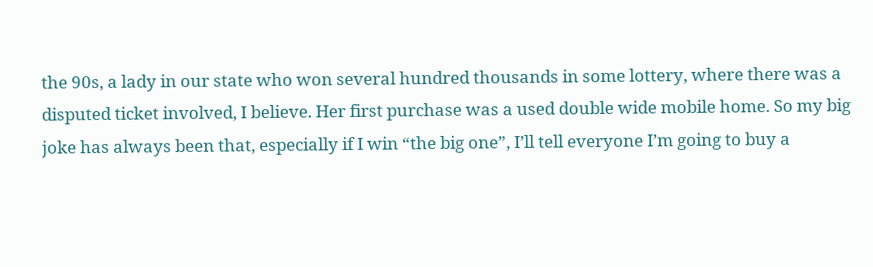the 90s, a lady in our state who won several hundred thousands in some lottery, where there was a disputed ticket involved, I believe. Her first purchase was a used double wide mobile home. So my big joke has always been that, especially if I win “the big one”, I’ll tell everyone I’m going to buy a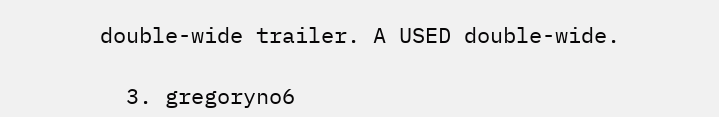double-wide trailer. A USED double-wide.

  3. gregoryno6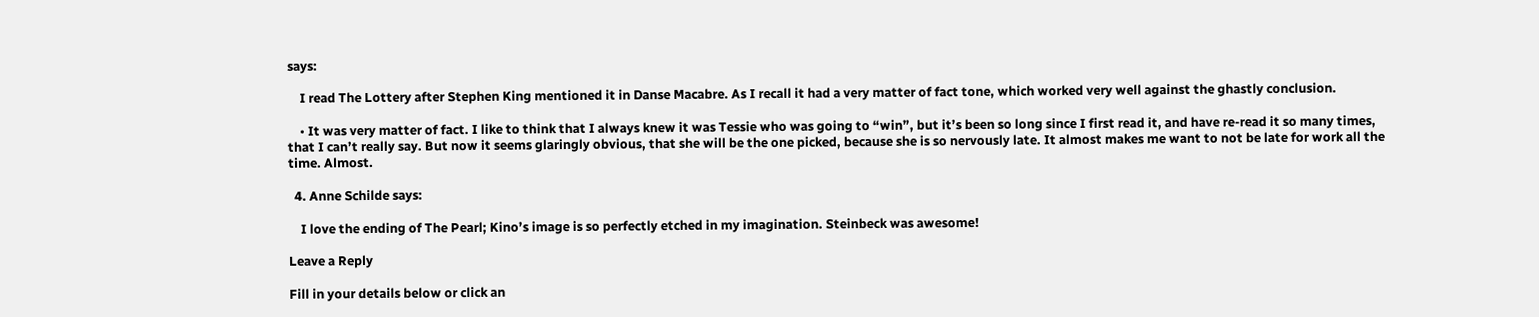says:

    I read The Lottery after Stephen King mentioned it in Danse Macabre. As I recall it had a very matter of fact tone, which worked very well against the ghastly conclusion.

    • It was very matter of fact. I like to think that I always knew it was Tessie who was going to “win”, but it’s been so long since I first read it, and have re-read it so many times, that I can’t really say. But now it seems glaringly obvious, that she will be the one picked, because she is so nervously late. It almost makes me want to not be late for work all the time. Almost.

  4. Anne Schilde says:

    I love the ending of The Pearl; Kino’s image is so perfectly etched in my imagination. Steinbeck was awesome!

Leave a Reply

Fill in your details below or click an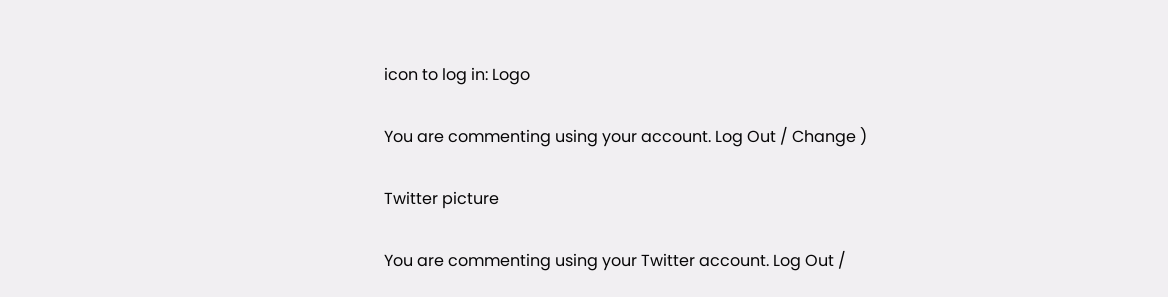icon to log in: Logo

You are commenting using your account. Log Out / Change )

Twitter picture

You are commenting using your Twitter account. Log Out /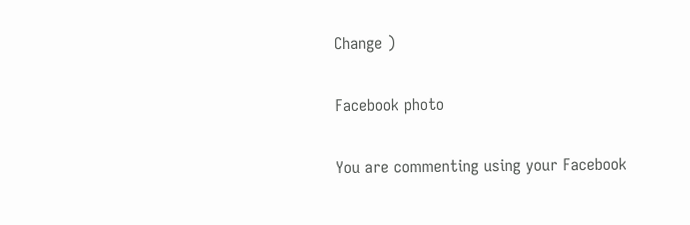Change )

Facebook photo

You are commenting using your Facebook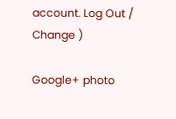account. Log Out / Change )

Google+ photo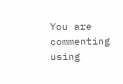You are commenting using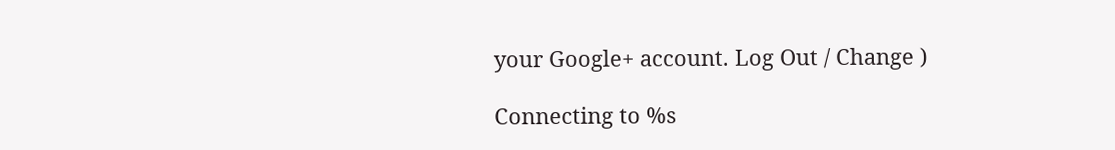your Google+ account. Log Out / Change )

Connecting to %s